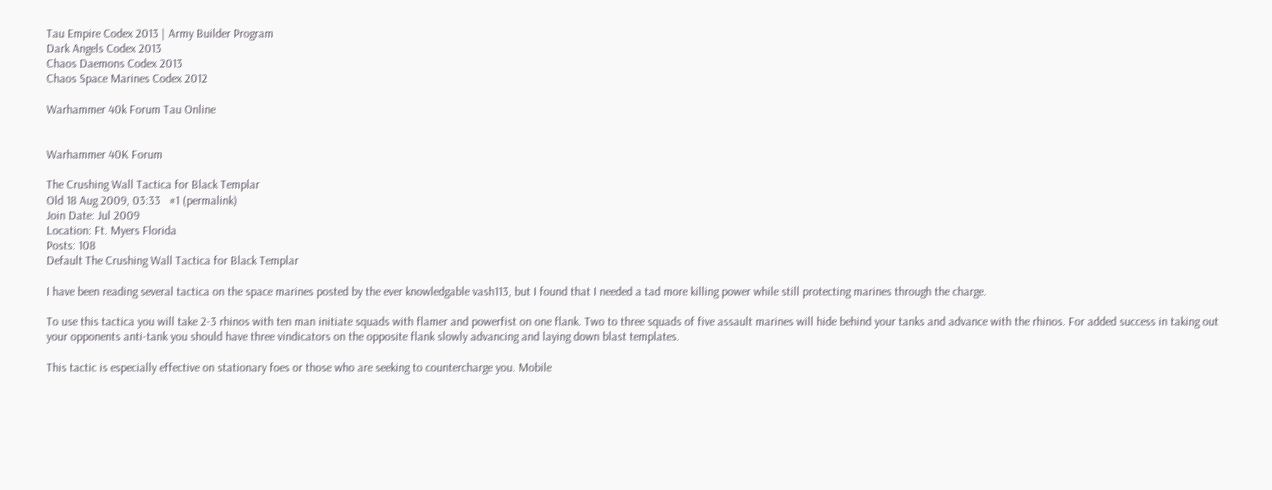Tau Empire Codex 2013 | Army Builder Program
Dark Angels Codex 2013
Chaos Daemons Codex 2013
Chaos Space Marines Codex 2012

Warhammer 40k Forum Tau Online


Warhammer 40K Forum

The Crushing Wall Tactica for Black Templar
Old 18 Aug 2009, 03:33   #1 (permalink)
Join Date: Jul 2009
Location: Ft. Myers Florida
Posts: 108
Default The Crushing Wall Tactica for Black Templar

I have been reading several tactica on the space marines posted by the ever knowledgable vash113, but I found that I needed a tad more killing power while still protecting marines through the charge.

To use this tactica you will take 2-3 rhinos with ten man initiate squads with flamer and powerfist on one flank. Two to three squads of five assault marines will hide behind your tanks and advance with the rhinos. For added success in taking out your opponents anti-tank you should have three vindicators on the opposite flank slowly advancing and laying down blast templates.

This tactic is especially effective on stationary foes or those who are seeking to countercharge you. Mobile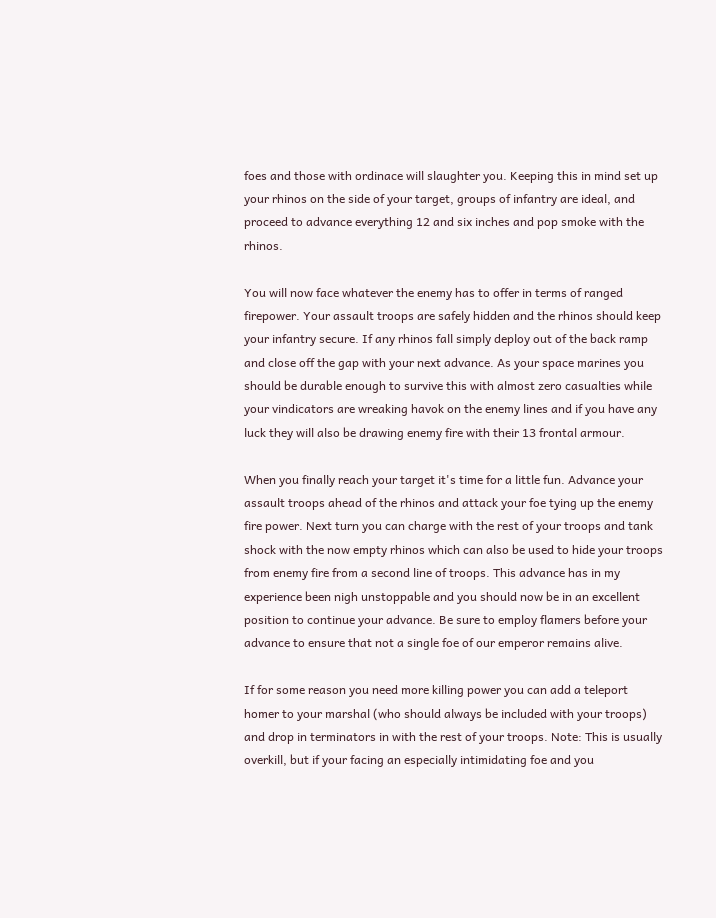foes and those with ordinace will slaughter you. Keeping this in mind set up your rhinos on the side of your target, groups of infantry are ideal, and proceed to advance everything 12 and six inches and pop smoke with the rhinos.

You will now face whatever the enemy has to offer in terms of ranged firepower. Your assault troops are safely hidden and the rhinos should keep your infantry secure. If any rhinos fall simply deploy out of the back ramp and close off the gap with your next advance. As your space marines you should be durable enough to survive this with almost zero casualties while your vindicators are wreaking havok on the enemy lines and if you have any luck they will also be drawing enemy fire with their 13 frontal armour.

When you finally reach your target it's time for a little fun. Advance your assault troops ahead of the rhinos and attack your foe tying up the enemy fire power. Next turn you can charge with the rest of your troops and tank shock with the now empty rhinos which can also be used to hide your troops from enemy fire from a second line of troops. This advance has in my experience been nigh unstoppable and you should now be in an excellent position to continue your advance. Be sure to employ flamers before your advance to ensure that not a single foe of our emperor remains alive.

If for some reason you need more killing power you can add a teleport homer to your marshal (who should always be included with your troops) and drop in terminators in with the rest of your troops. Note: This is usually overkill, but if your facing an especially intimidating foe and you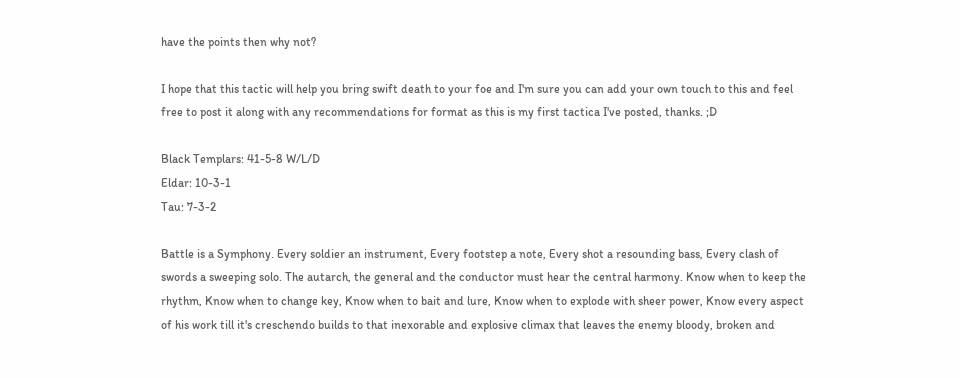have the points then why not?

I hope that this tactic will help you bring swift death to your foe and I'm sure you can add your own touch to this and feel free to post it along with any recommendations for format as this is my first tactica I've posted, thanks. ;D

Black Templars: 41-5-8 W/L/D
Eldar: 10-3-1
Tau: 7-3-2

Battle is a Symphony. Every soldier an instrument, Every footstep a note, Every shot a resounding bass, Every clash of swords a sweeping solo. The autarch, the general and the conductor must hear the central harmony. Know when to keep the rhythm, Know when to change key, Know when to bait and lure, Know when to explode with sheer power, Know every aspect of his work till it's creschendo builds to that inexorable and explosive climax that leaves the enemy bloody, broken and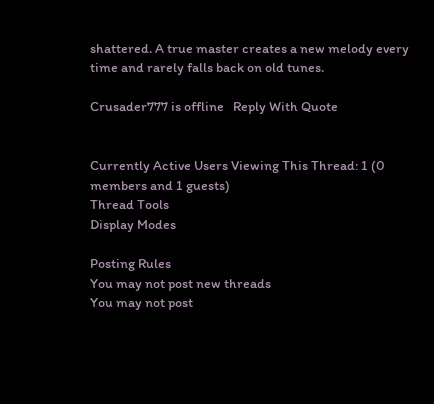shattered. A true master creates a new melody every time and rarely falls back on old tunes.

Crusader777 is offline   Reply With Quote


Currently Active Users Viewing This Thread: 1 (0 members and 1 guests)
Thread Tools
Display Modes

Posting Rules
You may not post new threads
You may not post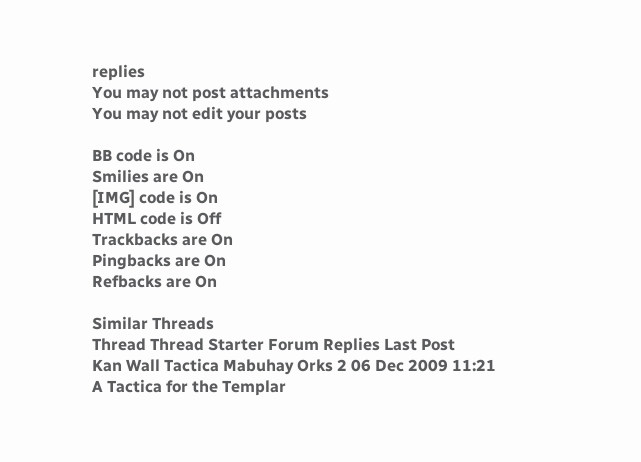replies
You may not post attachments
You may not edit your posts

BB code is On
Smilies are On
[IMG] code is On
HTML code is Off
Trackbacks are On
Pingbacks are On
Refbacks are On

Similar Threads
Thread Thread Starter Forum Replies Last Post
Kan Wall Tactica Mabuhay Orks 2 06 Dec 2009 11:21
A Tactica for the Templar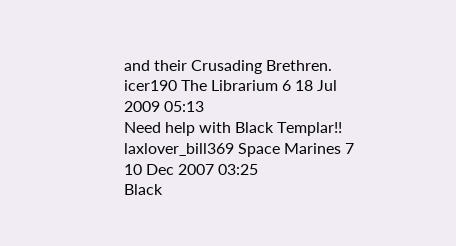and their Crusading Brethren. icer190 The Librarium 6 18 Jul 2009 05:13
Need help with Black Templar!! laxlover_bill369 Space Marines 7 10 Dec 2007 03:25
Black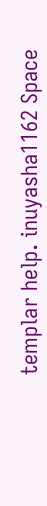templar help. inuyasha1162 Space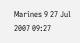Marines 9 27 Jul 2007 09:27